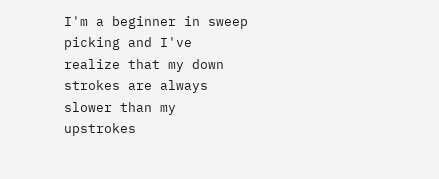I'm a beginner in sweep picking and I've realize that my down strokes are always slower than my upstrokes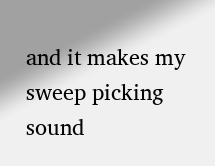and it makes my sweep picking sound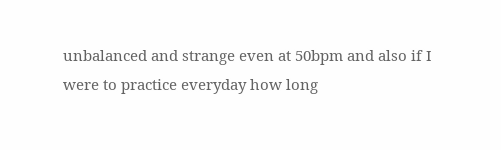unbalanced and strange even at 50bpm and also if I were to practice everyday how long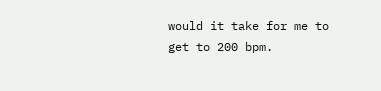would it take for me to get to 200 bpm.